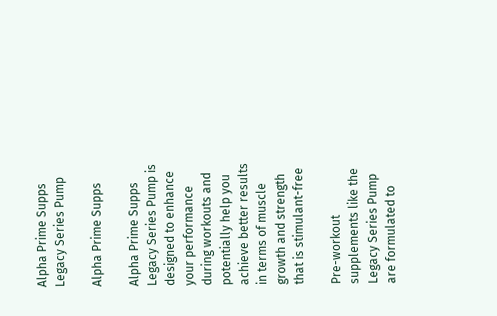Alpha Prime Supps Legacy Series Pump

Alpha Prime Supps

Alpha Prime Supps Legacy Series Pump is designed to enhance your performance during workouts and potentially help you achieve better results in terms of muscle growth and strength that is stimulant-free

Pre-workout supplements like the Legacy Series Pump are formulated to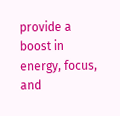provide a boost in energy, focus, and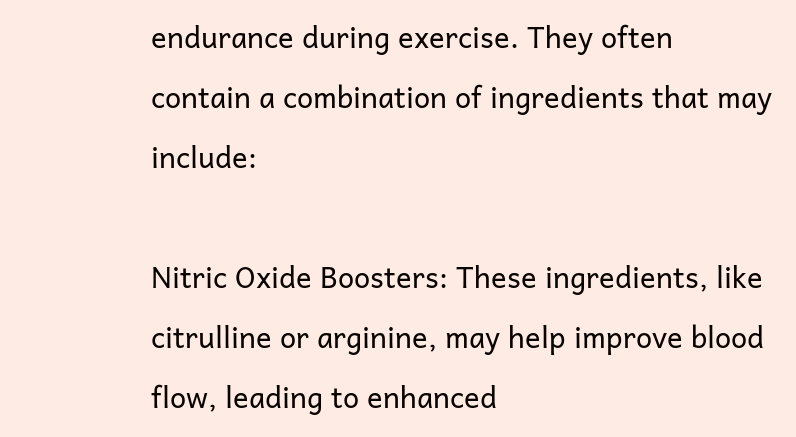endurance during exercise. They often contain a combination of ingredients that may include:

Nitric Oxide Boosters: These ingredients, like citrulline or arginine, may help improve blood flow, leading to enhanced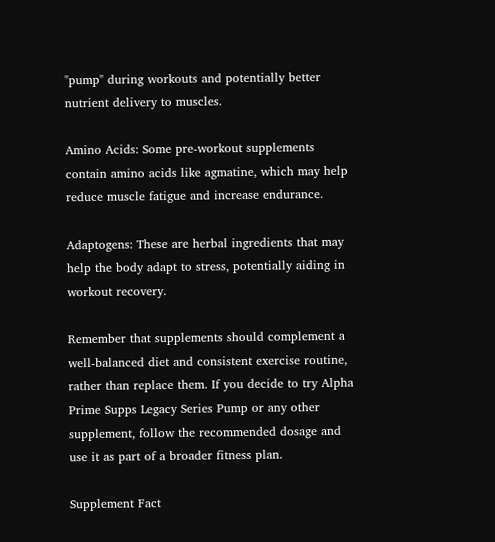"pump" during workouts and potentially better nutrient delivery to muscles.

Amino Acids: Some pre-workout supplements contain amino acids like agmatine, which may help reduce muscle fatigue and increase endurance.

Adaptogens: These are herbal ingredients that may help the body adapt to stress, potentially aiding in workout recovery.

Remember that supplements should complement a well-balanced diet and consistent exercise routine, rather than replace them. If you decide to try Alpha Prime Supps Legacy Series Pump or any other supplement, follow the recommended dosage and use it as part of a broader fitness plan.

Supplement Fact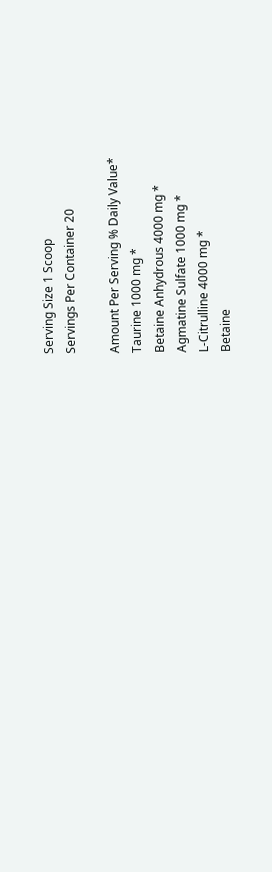Serving Size 1 Scoop
Servings Per Container 20

Amount Per Serving % Daily Value*
Taurine 1000 mg *
Betaine Anhydrous 4000 mg *
Agmatine Sulfate 1000 mg *
L-Citrulline 4000 mg *
Betaine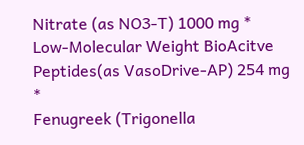Nitrate (as NO3-T) 1000 mg *
Low-Molecular Weight BioAcitve Peptides(as VasoDrive-AP) 254 mg *
Fenugreek (Trigonella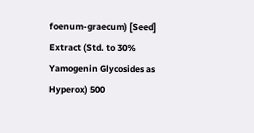foenum-graecum) [Seed] Extract (Std. to 30% Yamogenin Glycosides as Hyperox) 500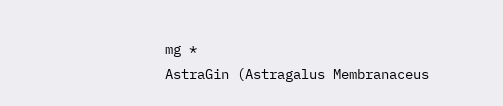mg *
AstraGin (Astragalus Membranaceus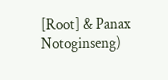[Root] & Panax Notoginseng)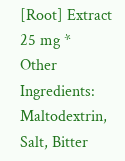[Root] Extract 25 mg *
Other Ingredients: Maltodextrin, Salt, Bitter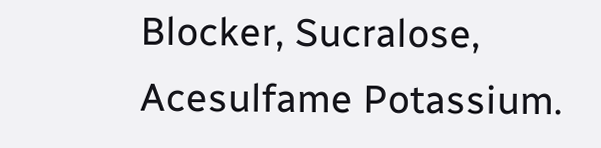Blocker, Sucralose, Acesulfame Potassium.